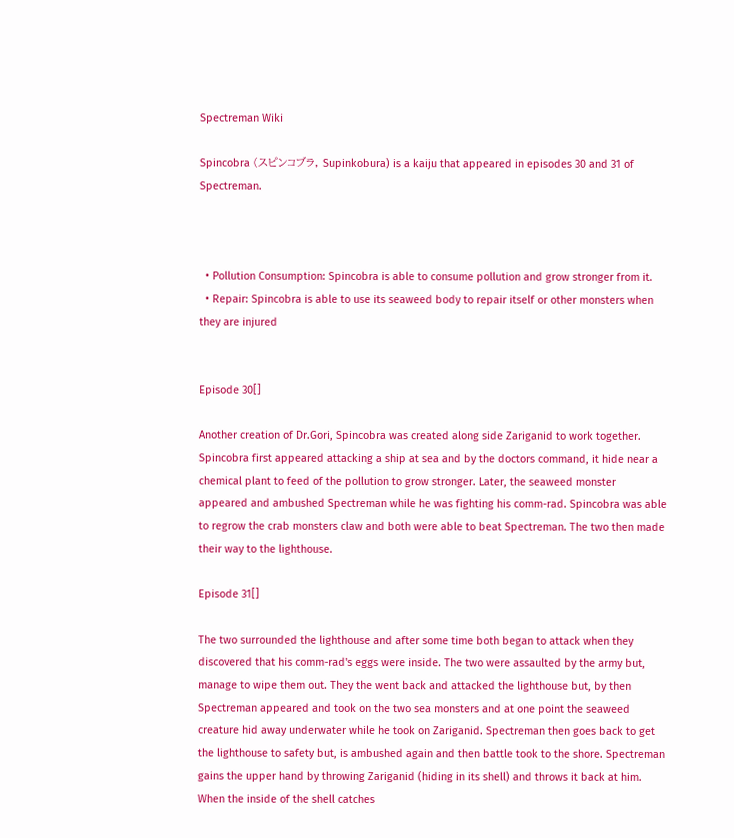Spectreman Wiki

Spincobra (スピンコブラ, Supinkobura) is a kaiju that appeared in episodes 30 and 31 of Spectreman.



  • Pollution Consumption: Spincobra is able to consume pollution and grow stronger from it.
  • Repair: Spincobra is able to use its seaweed body to repair itself or other monsters when they are injured


Episode 30[]

Another creation of Dr.Gori, Spincobra was created along side Zariganid to work together. Spincobra first appeared attacking a ship at sea and by the doctors command, it hide near a chemical plant to feed of the pollution to grow stronger. Later, the seaweed monster appeared and ambushed Spectreman while he was fighting his comm-rad. Spincobra was able to regrow the crab monsters claw and both were able to beat Spectreman. The two then made their way to the lighthouse.

Episode 31[]

The two surrounded the lighthouse and after some time both began to attack when they discovered that his comm-rad's eggs were inside. The two were assaulted by the army but, manage to wipe them out. They the went back and attacked the lighthouse but, by then Spectreman appeared and took on the two sea monsters and at one point the seaweed creature hid away underwater while he took on Zariganid. Spectreman then goes back to get the lighthouse to safety but, is ambushed again and then battle took to the shore. Spectreman gains the upper hand by throwing Zariganid (hiding in its shell) and throws it back at him. When the inside of the shell catches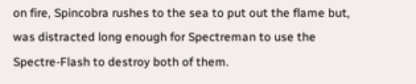on fire, Spincobra rushes to the sea to put out the flame but, was distracted long enough for Spectreman to use the Spectre-Flash to destroy both of them.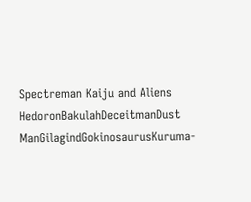Spectreman Kaiju and Aliens
HedoronBakulahDeceitmanDust ManGilagindGokinosaurusKuruma-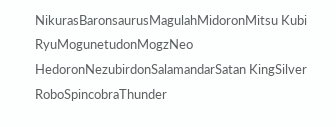NikurasBaronsaurusMagulahMidoronMitsu Kubi RyuMogunetudonMogzNeo HedoronNezubirdonSalamandarSatan KingSilver RoboSpincobraThunder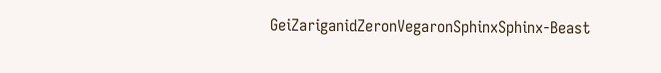GeiZariganidZeronVegaronSphinxSphinx-Beast